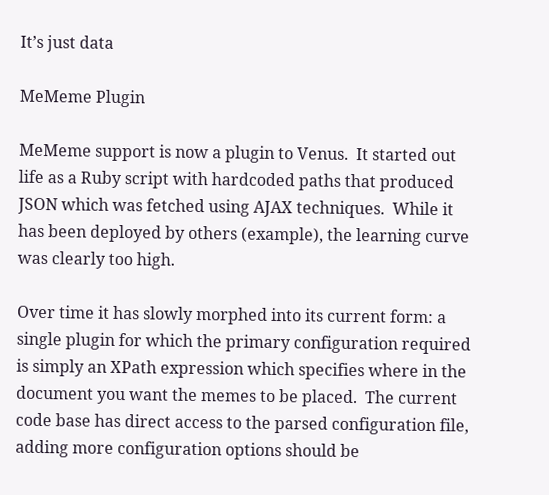It’s just data

MeMeme Plugin

MeMeme support is now a plugin to Venus.  It started out life as a Ruby script with hardcoded paths that produced JSON which was fetched using AJAX techniques.  While it has been deployed by others (example), the learning curve was clearly too high.

Over time it has slowly morphed into its current form: a single plugin for which the primary configuration required is simply an XPath expression which specifies where in the document you want the memes to be placed.  The current code base has direct access to the parsed configuration file, adding more configuration options should be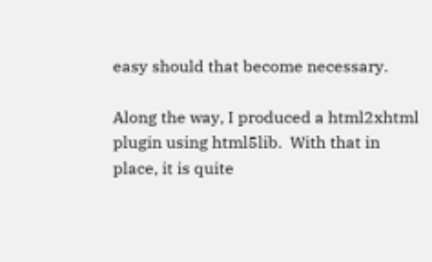easy should that become necessary.

Along the way, I produced a html2xhtml plugin using html5lib.  With that in place, it is quite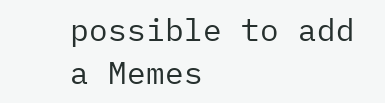possible to add a Memes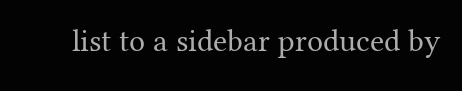list to a sidebar produced by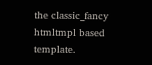the classic_fancy htmltmpl based template.